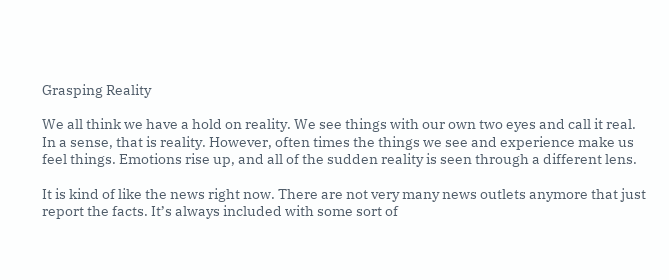Grasping Reality

We all think we have a hold on reality. We see things with our own two eyes and call it real. In a sense, that is reality. However, often times the things we see and experience make us feel things. Emotions rise up, and all of the sudden reality is seen through a different lens.

It is kind of like the news right now. There are not very many news outlets anymore that just report the facts. It’s always included with some sort of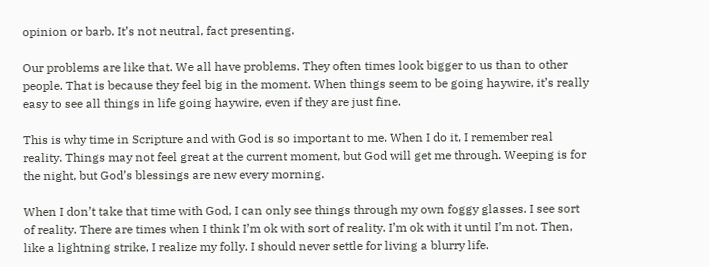opinion or barb. It’s not neutral, fact presenting.

Our problems are like that. We all have problems. They often times look bigger to us than to other people. That is because they feel big in the moment. When things seem to be going haywire, it’s really easy to see all things in life going haywire, even if they are just fine.

This is why time in Scripture and with God is so important to me. When I do it, I remember real reality. Things may not feel great at the current moment, but God will get me through. Weeping is for the night, but God’s blessings are new every morning.

When I don’t take that time with God, I can only see things through my own foggy glasses. I see sort of reality. There are times when I think I’m ok with sort of reality. I’m ok with it until I’m not. Then, like a lightning strike, I realize my folly. I should never settle for living a blurry life.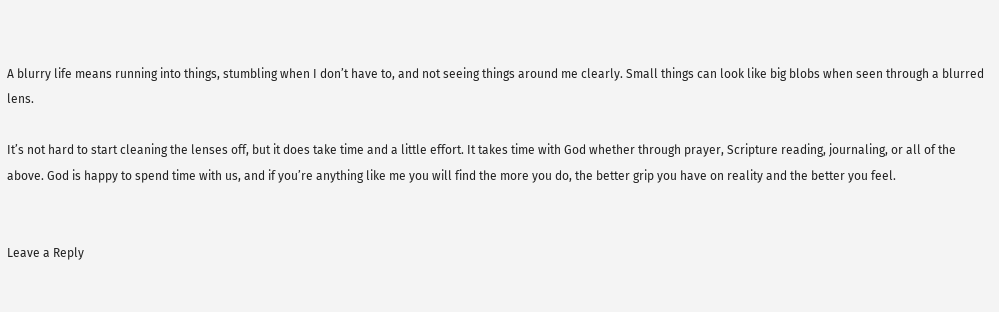A blurry life means running into things, stumbling when I don’t have to, and not seeing things around me clearly. Small things can look like big blobs when seen through a blurred lens.

It’s not hard to start cleaning the lenses off, but it does take time and a little effort. It takes time with God whether through prayer, Scripture reading, journaling, or all of the above. God is happy to spend time with us, and if you’re anything like me you will find the more you do, the better grip you have on reality and the better you feel.


Leave a Reply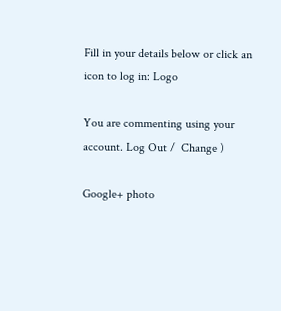Fill in your details below or click an icon to log in: Logo

You are commenting using your account. Log Out /  Change )

Google+ photo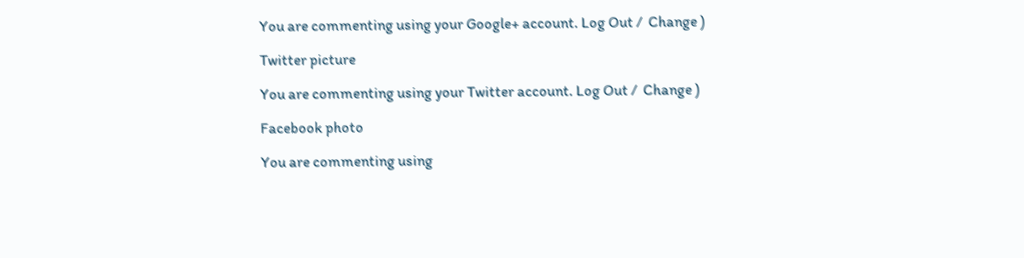You are commenting using your Google+ account. Log Out /  Change )

Twitter picture

You are commenting using your Twitter account. Log Out /  Change )

Facebook photo

You are commenting using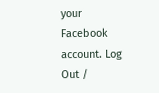your Facebook account. Log Out /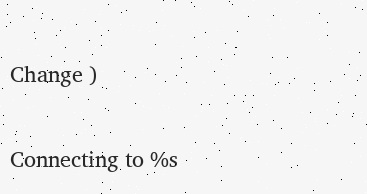Change )


Connecting to %s